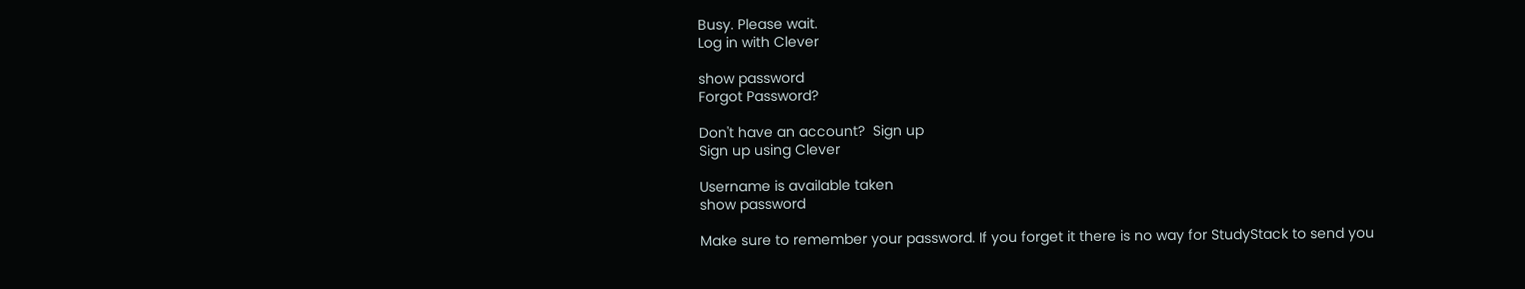Busy. Please wait.
Log in with Clever

show password
Forgot Password?

Don't have an account?  Sign up
Sign up using Clever

Username is available taken
show password

Make sure to remember your password. If you forget it there is no way for StudyStack to send you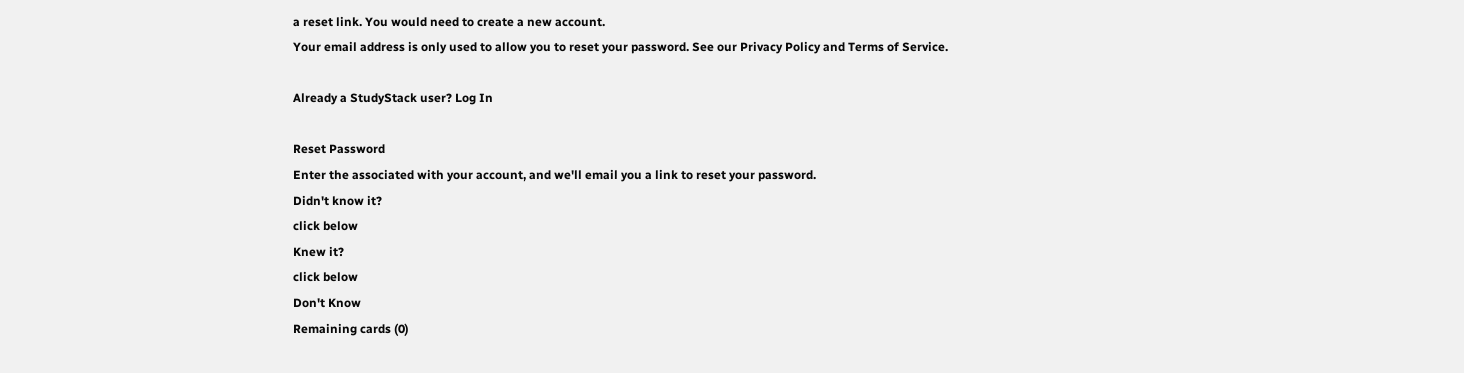a reset link. You would need to create a new account.
Your email address is only used to allow you to reset your password. See our Privacy Policy and Terms of Service.

Already a StudyStack user? Log In

Reset Password
Enter the associated with your account, and we'll email you a link to reset your password.
Didn't know it?
click below
Knew it?
click below
Don't Know
Remaining cards (0)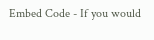Embed Code - If you would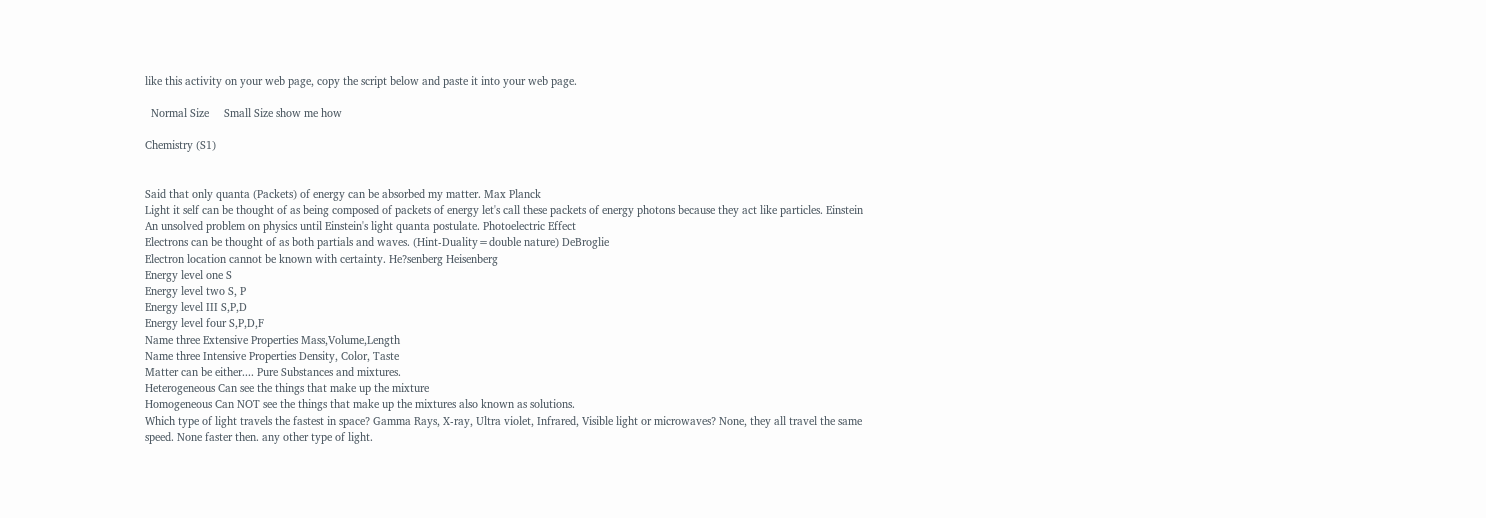like this activity on your web page, copy the script below and paste it into your web page.

  Normal Size     Small Size show me how

Chemistry (S1)


Said that only quanta (Packets) of energy can be absorbed my matter. Max Planck
Light it self can be thought of as being composed of packets of energy let's call these packets of energy photons because they act like particles. Einstein
An unsolved problem on physics until Einstein's light quanta postulate. Photoelectric Effect
Electrons can be thought of as both partials and waves. (Hint-Duality=double nature) DeBroglie
Electron location cannot be known with certainty. He?senberg Heisenberg
Energy level one S
Energy level two S, P
Energy level III S,P,D
Energy level four S,P,D,F
Name three Extensive Properties Mass,Volume,Length
Name three Intensive Properties Density, Color, Taste
Matter can be either.... Pure Substances and mixtures.
Heterogeneous Can see the things that make up the mixture
Homogeneous Can NOT see the things that make up the mixtures also known as solutions.
Which type of light travels the fastest in space? Gamma Rays, X-ray, Ultra violet, Infrared, Visible light or microwaves? None, they all travel the same speed. None faster then. any other type of light.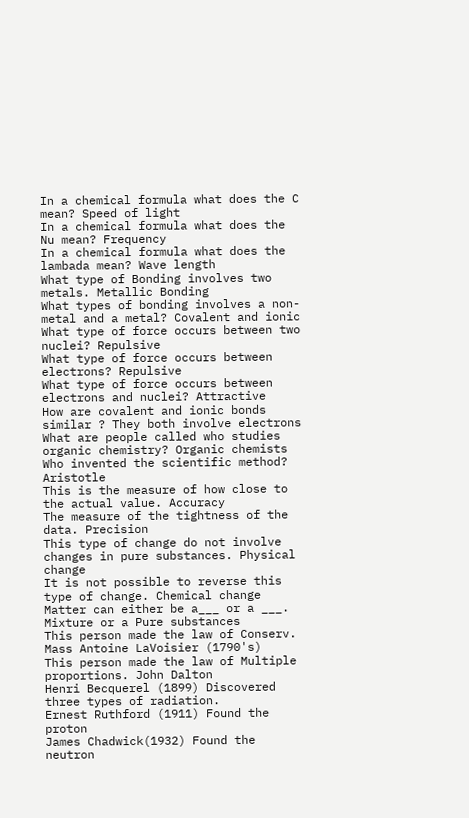In a chemical formula what does the C mean? Speed of light
In a chemical formula what does the Nu mean? Frequency
In a chemical formula what does the lambada mean? Wave length
What type of Bonding involves two metals. Metallic Bonding
What types of bonding involves a non-metal and a metal? Covalent and ionic
What type of force occurs between two nuclei? Repulsive
What type of force occurs between electrons? Repulsive
What type of force occurs between electrons and nuclei? Attractive
How are covalent and ionic bonds similar ? They both involve electrons
What are people called who studies organic chemistry? Organic chemists
Who invented the scientific method? Aristotle
This is the measure of how close to the actual value. Accuracy
The measure of the tightness of the data. Precision
This type of change do not involve changes in pure substances. Physical change
It is not possible to reverse this type of change. Chemical change
Matter can either be a___ or a ___. Mixture or a Pure substances
This person made the law of Conserv. Mass Antoine LaVoisier (1790's)
This person made the law of Multiple proportions. John Dalton
Henri Becquerel (1899) Discovered three types of radiation.
Ernest Ruthford (1911) Found the proton
James Chadwick(1932) Found the neutron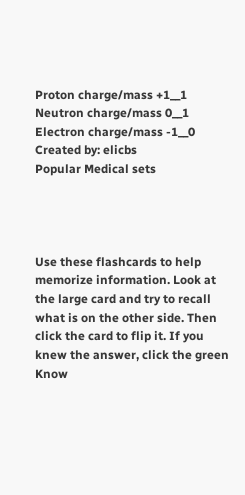Proton charge/mass +1__1
Neutron charge/mass 0__1
Electron charge/mass -1__0
Created by: elicbs
Popular Medical sets




Use these flashcards to help memorize information. Look at the large card and try to recall what is on the other side. Then click the card to flip it. If you knew the answer, click the green Know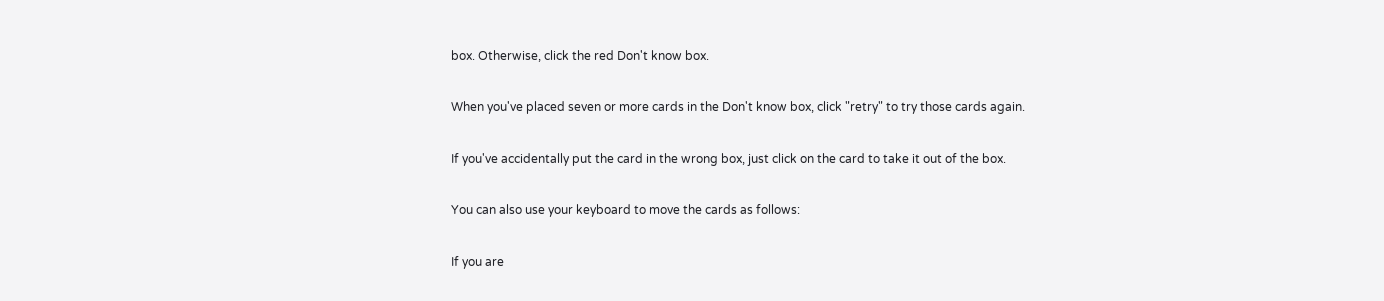box. Otherwise, click the red Don't know box.

When you've placed seven or more cards in the Don't know box, click "retry" to try those cards again.

If you've accidentally put the card in the wrong box, just click on the card to take it out of the box.

You can also use your keyboard to move the cards as follows:

If you are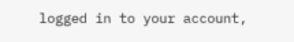logged in to your account,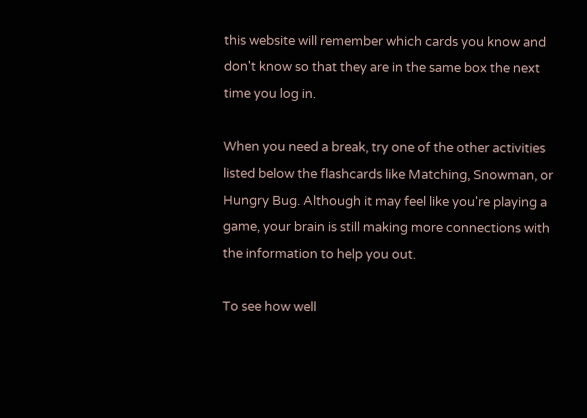this website will remember which cards you know and don't know so that they are in the same box the next time you log in.

When you need a break, try one of the other activities listed below the flashcards like Matching, Snowman, or Hungry Bug. Although it may feel like you're playing a game, your brain is still making more connections with the information to help you out.

To see how well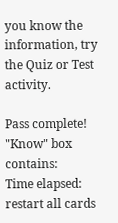you know the information, try the Quiz or Test activity.

Pass complete!
"Know" box contains:
Time elapsed:
restart all cards